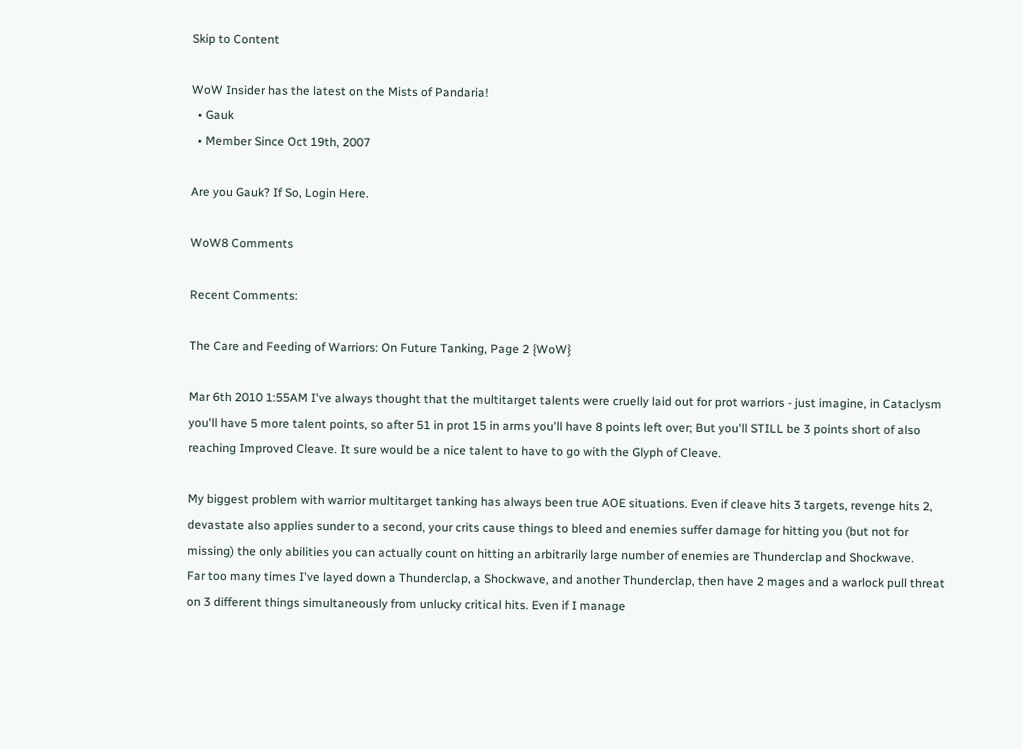Skip to Content

WoW Insider has the latest on the Mists of Pandaria!
  • Gauk
  • Member Since Oct 19th, 2007

Are you Gauk? If So, Login Here.

WoW8 Comments

Recent Comments:

The Care and Feeding of Warriors: On Future Tanking, Page 2 {WoW}

Mar 6th 2010 1:55AM I've always thought that the multitarget talents were cruelly laid out for prot warriors - just imagine, in Cataclysm you'll have 5 more talent points, so after 51 in prot 15 in arms you'll have 8 points left over; But you'll STILL be 3 points short of also reaching Improved Cleave. It sure would be a nice talent to have to go with the Glyph of Cleave.

My biggest problem with warrior multitarget tanking has always been true AOE situations. Even if cleave hits 3 targets, revenge hits 2, devastate also applies sunder to a second, your crits cause things to bleed and enemies suffer damage for hitting you (but not for missing) the only abilities you can actually count on hitting an arbitrarily large number of enemies are Thunderclap and Shockwave.
Far too many times I've layed down a Thunderclap, a Shockwave, and another Thunderclap, then have 2 mages and a warlock pull threat on 3 different things simultaneously from unlucky critical hits. Even if I manage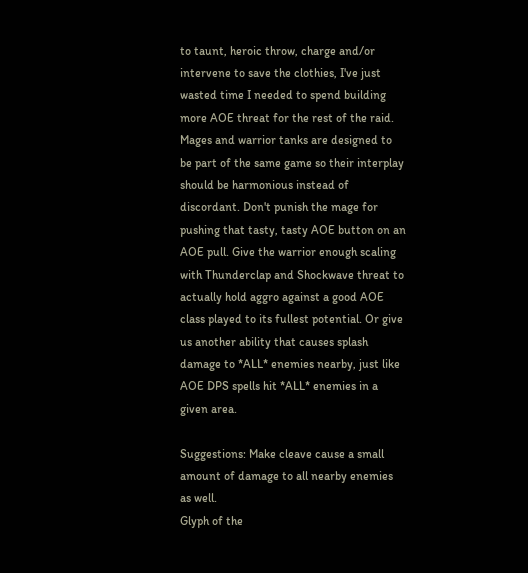to taunt, heroic throw, charge and/or intervene to save the clothies, I've just wasted time I needed to spend building more AOE threat for the rest of the raid. Mages and warrior tanks are designed to be part of the same game so their interplay should be harmonious instead of discordant. Don't punish the mage for pushing that tasty, tasty AOE button on an AOE pull. Give the warrior enough scaling with Thunderclap and Shockwave threat to actually hold aggro against a good AOE class played to its fullest potential. Or give us another ability that causes splash damage to *ALL* enemies nearby, just like AOE DPS spells hit *ALL* enemies in a given area.

Suggestions: Make cleave cause a small amount of damage to all nearby enemies as well.
Glyph of the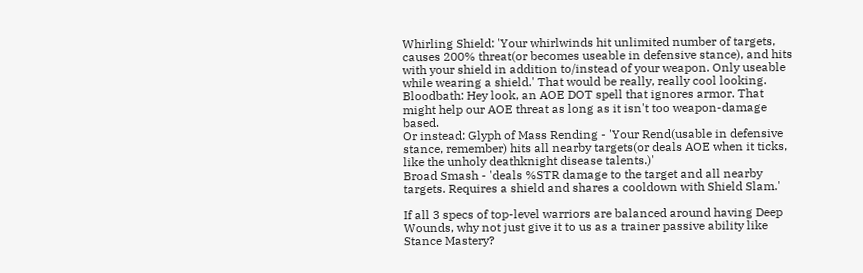Whirling Shield: 'Your whirlwinds hit unlimited number of targets, causes 200% threat(or becomes useable in defensive stance), and hits with your shield in addition to/instead of your weapon. Only useable while wearing a shield.' That would be really, really cool looking.
Bloodbath: Hey look, an AOE DOT spell that ignores armor. That might help our AOE threat as long as it isn't too weapon-damage based.
Or instead: Glyph of Mass Rending - 'Your Rend(usable in defensive stance, remember) hits all nearby targets(or deals AOE when it ticks, like the unholy deathknight disease talents.)'
Broad Smash - 'deals %STR damage to the target and all nearby targets. Requires a shield and shares a cooldown with Shield Slam.'

If all 3 specs of top-level warriors are balanced around having Deep Wounds, why not just give it to us as a trainer passive ability like Stance Mastery?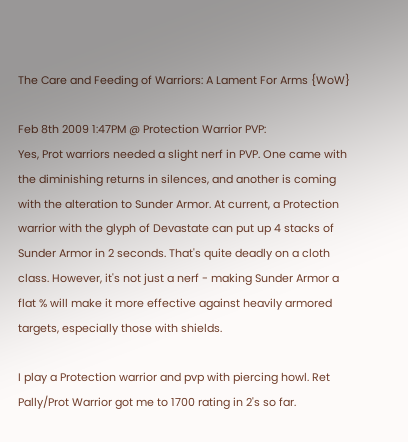The Care and Feeding of Warriors: A Lament For Arms {WoW}

Feb 8th 2009 1:47PM @ Protection Warrior PVP:
Yes, Prot warriors needed a slight nerf in PVP. One came with the diminishing returns in silences, and another is coming with the alteration to Sunder Armor. At current, a Protection warrior with the glyph of Devastate can put up 4 stacks of Sunder Armor in 2 seconds. That's quite deadly on a cloth class. However, it's not just a nerf - making Sunder Armor a flat % will make it more effective against heavily armored targets, especially those with shields.

I play a Protection warrior and pvp with piercing howl. Ret Pally/Prot Warrior got me to 1700 rating in 2's so far.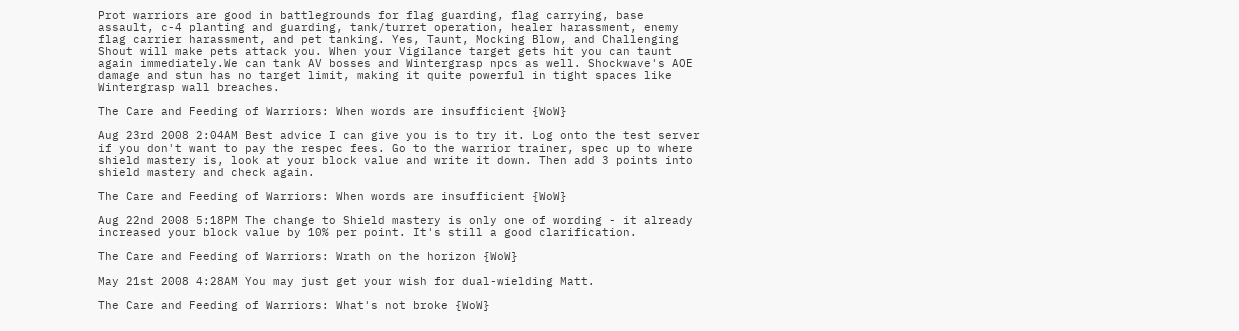Prot warriors are good in battlegrounds for flag guarding, flag carrying, base assault, c-4 planting and guarding, tank/turret operation, healer harassment, enemy flag carrier harassment, and pet tanking. Yes, Taunt, Mocking Blow, and Challenging Shout will make pets attack you. When your Vigilance target gets hit you can taunt again immediately.We can tank AV bosses and Wintergrasp npcs as well. Shockwave's AOE damage and stun has no target limit, making it quite powerful in tight spaces like Wintergrasp wall breaches.

The Care and Feeding of Warriors: When words are insufficient {WoW}

Aug 23rd 2008 2:04AM Best advice I can give you is to try it. Log onto the test server if you don't want to pay the respec fees. Go to the warrior trainer, spec up to where shield mastery is, look at your block value and write it down. Then add 3 points into shield mastery and check again.

The Care and Feeding of Warriors: When words are insufficient {WoW}

Aug 22nd 2008 5:18PM The change to Shield mastery is only one of wording - it already increased your block value by 10% per point. It's still a good clarification.

The Care and Feeding of Warriors: Wrath on the horizon {WoW}

May 21st 2008 4:28AM You may just get your wish for dual-wielding Matt.

The Care and Feeding of Warriors: What's not broke {WoW}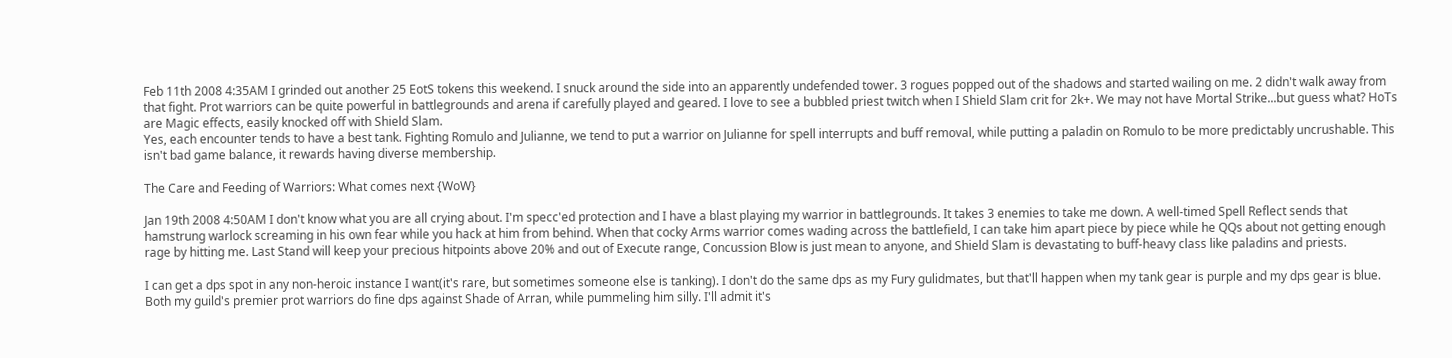Feb 11th 2008 4:35AM I grinded out another 25 EotS tokens this weekend. I snuck around the side into an apparently undefended tower. 3 rogues popped out of the shadows and started wailing on me. 2 didn't walk away from that fight. Prot warriors can be quite powerful in battlegrounds and arena if carefully played and geared. I love to see a bubbled priest twitch when I Shield Slam crit for 2k+. We may not have Mortal Strike...but guess what? HoTs are Magic effects, easily knocked off with Shield Slam.
Yes, each encounter tends to have a best tank. Fighting Romulo and Julianne, we tend to put a warrior on Julianne for spell interrupts and buff removal, while putting a paladin on Romulo to be more predictably uncrushable. This isn't bad game balance, it rewards having diverse membership.

The Care and Feeding of Warriors: What comes next {WoW}

Jan 19th 2008 4:50AM I don't know what you are all crying about. I'm specc'ed protection and I have a blast playing my warrior in battlegrounds. It takes 3 enemies to take me down. A well-timed Spell Reflect sends that hamstrung warlock screaming in his own fear while you hack at him from behind. When that cocky Arms warrior comes wading across the battlefield, I can take him apart piece by piece while he QQs about not getting enough rage by hitting me. Last Stand will keep your precious hitpoints above 20% and out of Execute range, Concussion Blow is just mean to anyone, and Shield Slam is devastating to buff-heavy class like paladins and priests.

I can get a dps spot in any non-heroic instance I want(it's rare, but sometimes someone else is tanking). I don't do the same dps as my Fury gulidmates, but that'll happen when my tank gear is purple and my dps gear is blue. Both my guild's premier prot warriors do fine dps against Shade of Arran, while pummeling him silly. I'll admit it's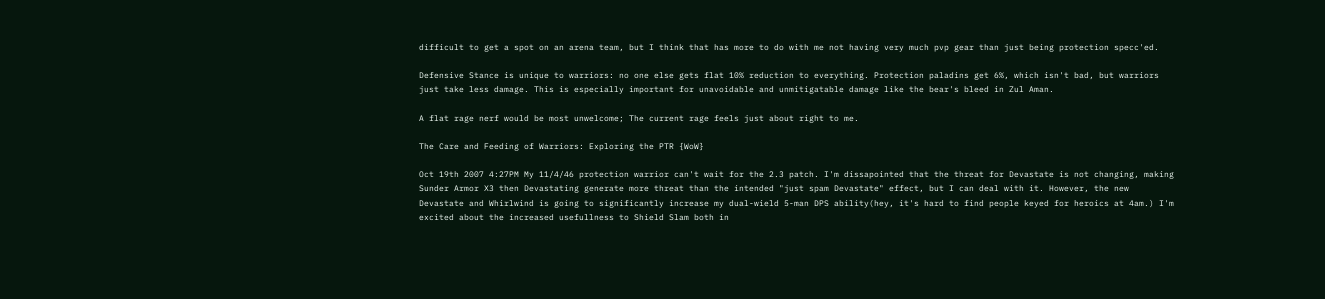difficult to get a spot on an arena team, but I think that has more to do with me not having very much pvp gear than just being protection specc'ed.

Defensive Stance is unique to warriors: no one else gets flat 10% reduction to everything. Protection paladins get 6%, which isn't bad, but warriors just take less damage. This is especially important for unavoidable and unmitigatable damage like the bear's bleed in Zul Aman.

A flat rage nerf would be most unwelcome; The current rage feels just about right to me.

The Care and Feeding of Warriors: Exploring the PTR {WoW}

Oct 19th 2007 4:27PM My 11/4/46 protection warrior can't wait for the 2.3 patch. I'm dissapointed that the threat for Devastate is not changing, making Sunder Armor X3 then Devastating generate more threat than the intended "just spam Devastate" effect, but I can deal with it. However, the new Devastate and Whirlwind is going to significantly increase my dual-wield 5-man DPS ability(hey, it's hard to find people keyed for heroics at 4am.) I'm excited about the increased usefullness to Shield Slam both in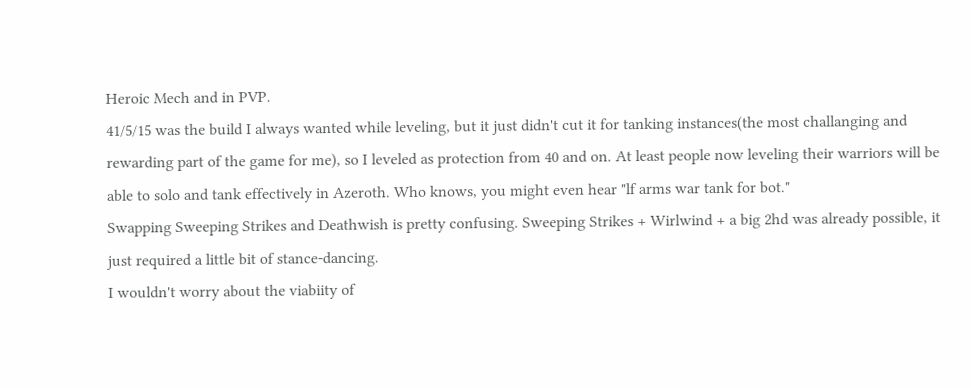Heroic Mech and in PVP.
41/5/15 was the build I always wanted while leveling, but it just didn't cut it for tanking instances(the most challanging and rewarding part of the game for me), so I leveled as protection from 40 and on. At least people now leveling their warriors will be able to solo and tank effectively in Azeroth. Who knows, you might even hear "lf arms war tank for bot."
Swapping Sweeping Strikes and Deathwish is pretty confusing. Sweeping Strikes + Wirlwind + a big 2hd was already possible, it just required a little bit of stance-dancing.
I wouldn't worry about the viabiity of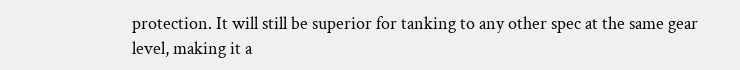protection. It will still be superior for tanking to any other spec at the same gear level, making it a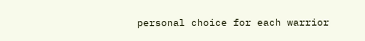personal choice for each warrior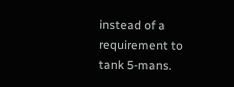instead of a requirement to tank 5-mans.